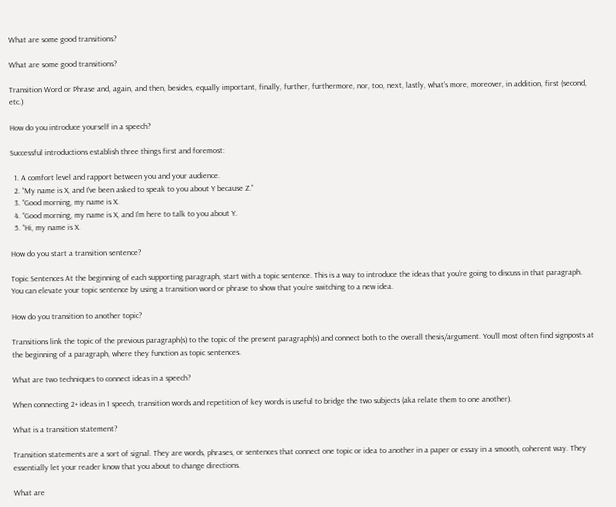What are some good transitions?

What are some good transitions?

Transition Word or Phrase and, again, and then, besides, equally important, finally, further, furthermore, nor, too, next, lastly, what’s more, moreover, in addition, first (second, etc.)

How do you introduce yourself in a speech?

Successful introductions establish three things first and foremost:

  1. A comfort level and rapport between you and your audience.
  2. “My name is X, and I’ve been asked to speak to you about Y because Z.”
  3. “Good morning, my name is X.
  4. “Good morning, my name is X, and I’m here to talk to you about Y.
  5. “Hi, my name is X.

How do you start a transition sentence?

Topic Sentences At the beginning of each supporting paragraph, start with a topic sentence. This is a way to introduce the ideas that you’re going to discuss in that paragraph. You can elevate your topic sentence by using a transition word or phrase to show that you’re switching to a new idea.

How do you transition to another topic?

Transitions link the topic of the previous paragraph(s) to the topic of the present paragraph(s) and connect both to the overall thesis/argument. You’ll most often find signposts at the beginning of a paragraph, where they function as topic sentences.

What are two techniques to connect ideas in a speech?

When connecting 2+ ideas in 1 speech, transition words and repetition of key words is useful to bridge the two subjects (aka relate them to one another).

What is a transition statement?

Transition statements are a sort of signal. They are words, phrases, or sentences that connect one topic or idea to another in a paper or essay in a smooth, coherent way. They essentially let your reader know that you about to change directions.

What are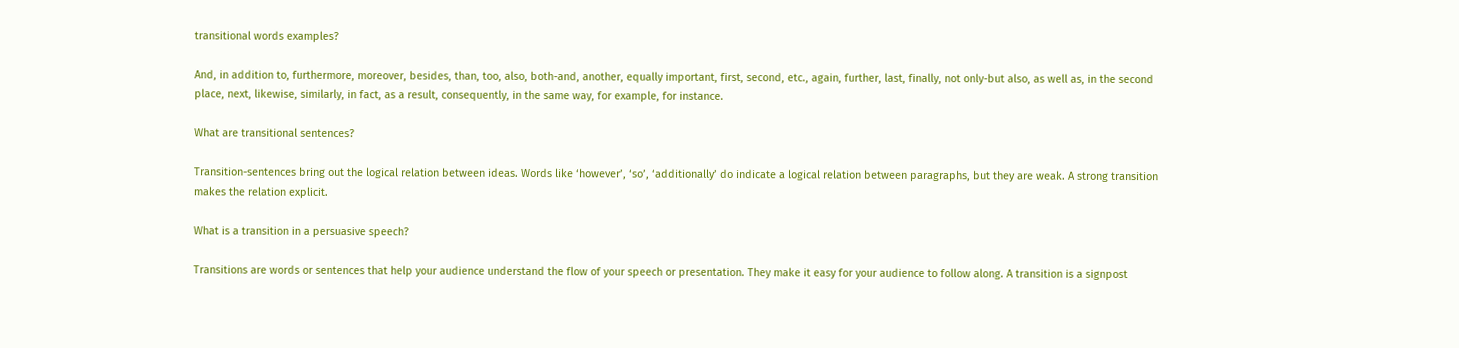transitional words examples?

And, in addition to, furthermore, moreover, besides, than, too, also, both-and, another, equally important, first, second, etc., again, further, last, finally, not only-but also, as well as, in the second place, next, likewise, similarly, in fact, as a result, consequently, in the same way, for example, for instance.

What are transitional sentences?

Transition-sentences bring out the logical relation between ideas. Words like ‘however’, ‘so’, ‘additionally’ do indicate a logical relation between paragraphs, but they are weak. A strong transition makes the relation explicit.

What is a transition in a persuasive speech?

Transitions are words or sentences that help your audience understand the flow of your speech or presentation. They make it easy for your audience to follow along. A transition is a signpost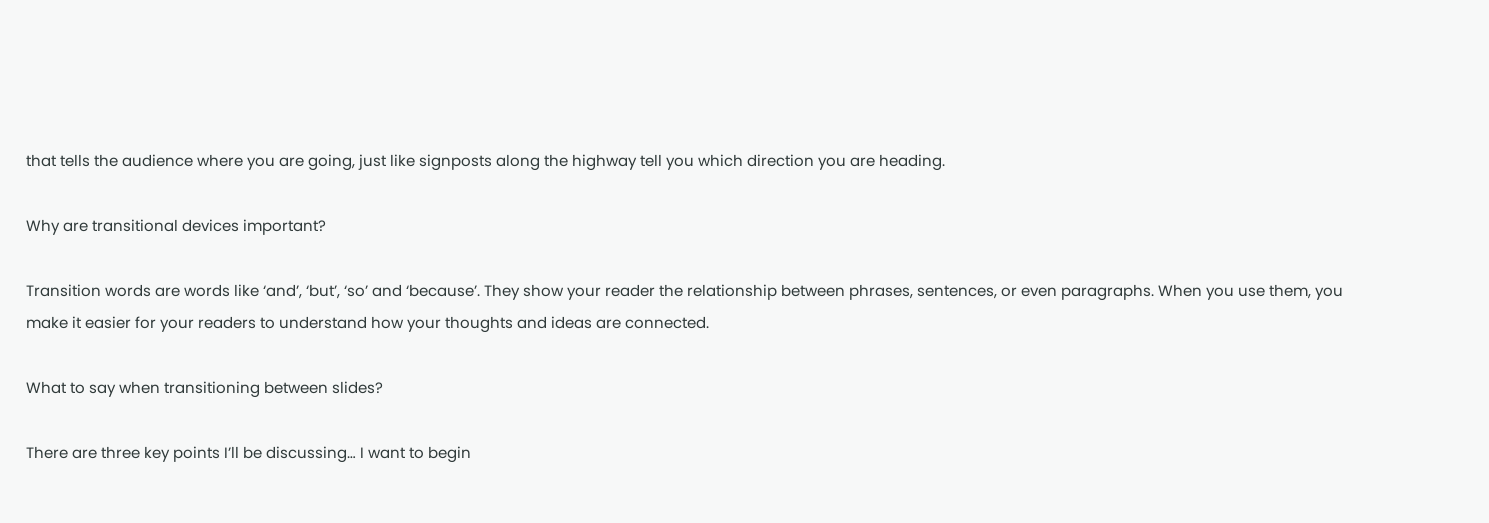that tells the audience where you are going, just like signposts along the highway tell you which direction you are heading.

Why are transitional devices important?

Transition words are words like ‘and’, ‘but’, ‘so’ and ‘because’. They show your reader the relationship between phrases, sentences, or even paragraphs. When you use them, you make it easier for your readers to understand how your thoughts and ideas are connected.

What to say when transitioning between slides?

There are three key points I’ll be discussing… I want to begin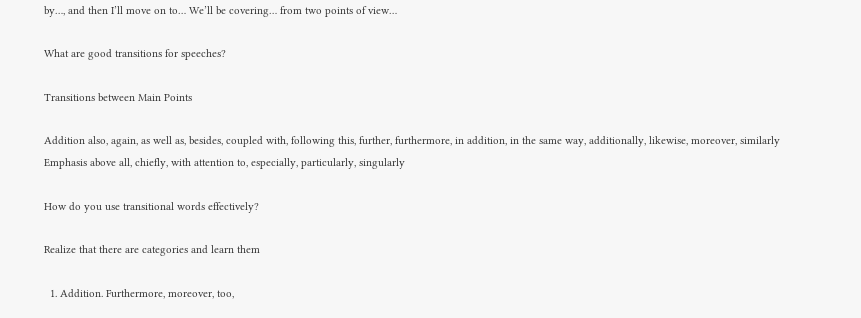by…, and then I’ll move on to… We’ll be covering… from two points of view…

What are good transitions for speeches?

Transitions between Main Points

Addition also, again, as well as, besides, coupled with, following this, further, furthermore, in addition, in the same way, additionally, likewise, moreover, similarly
Emphasis above all, chiefly, with attention to, especially, particularly, singularly

How do you use transitional words effectively?

Realize that there are categories and learn them

  1. Addition. Furthermore, moreover, too,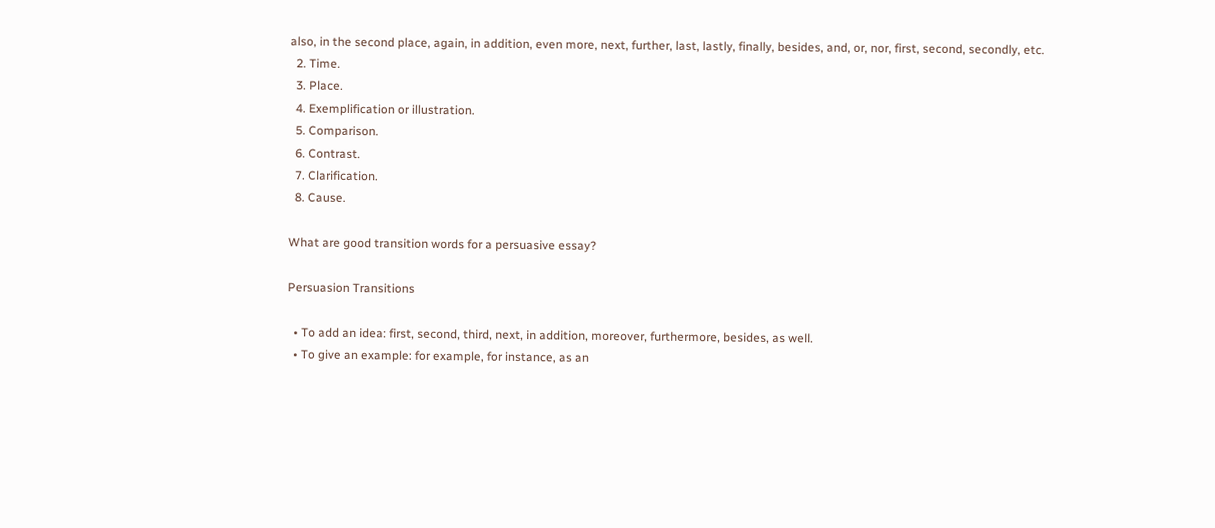also, in the second place, again, in addition, even more, next, further, last, lastly, finally, besides, and, or, nor, first, second, secondly, etc.
  2. Time.
  3. Place.
  4. Exemplification or illustration.
  5. Comparison.
  6. Contrast.
  7. Clarification.
  8. Cause.

What are good transition words for a persuasive essay?

Persuasion Transitions

  • To add an idea: first, second, third, next, in addition, moreover, furthermore, besides, as well.
  • To give an example: for example, for instance, as an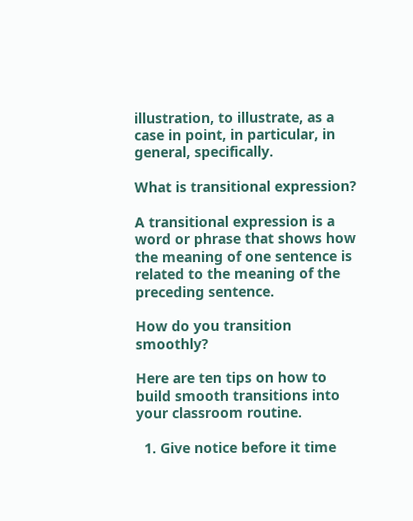illustration, to illustrate, as a case in point, in particular, in general, specifically.

What is transitional expression?

A transitional expression is a word or phrase that shows how the meaning of one sentence is related to the meaning of the preceding sentence.

How do you transition smoothly?

Here are ten tips on how to build smooth transitions into your classroom routine.

  1. Give notice before it time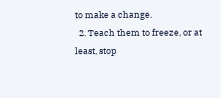to make a change.
  2. Teach them to freeze, or at least, stop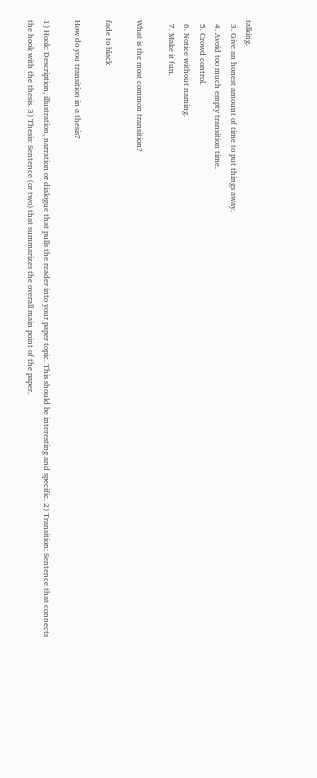talking.
  3. Give an honest amount of time to put things away.
  4. Avoid too much empty transition time.
  5. Crowd control.
  6. Notice without naming.
  7. Make it fun.

What is the most common transition?

fade to black

How do you transition in a thesis?

1) Hook: Description, illustration, narration or dialogue that pulls the reader into your paper topic. This should be interesting and specific. 2) Transition: Sentence that connects the hook with the thesis. 3) Thesis: Sentence (or two) that summarizes the overall main point of the paper.